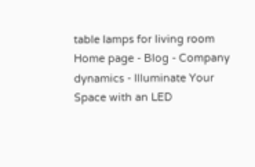table lamps for living room
Home page - Blog - Company dynamics - Illuminate Your Space with an LED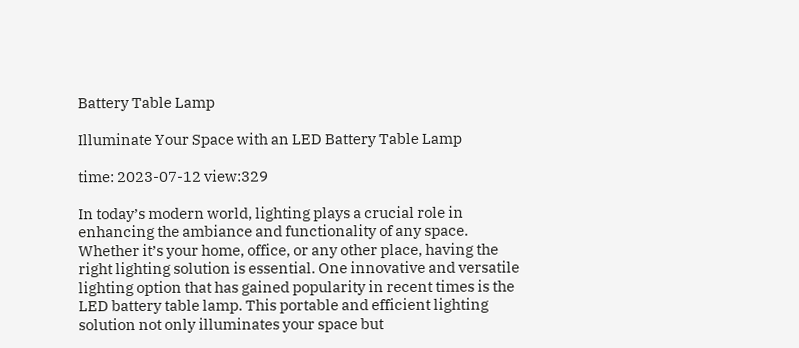Battery Table Lamp

Illuminate Your Space with an LED Battery Table Lamp

time: 2023-07-12 view:329

In today’s modern world, lighting plays a crucial role in enhancing the ambiance and functionality of any space. Whether it’s your home, office, or any other place, having the right lighting solution is essential. One innovative and versatile lighting option that has gained popularity in recent times is the LED battery table lamp. This portable and efficient lighting solution not only illuminates your space but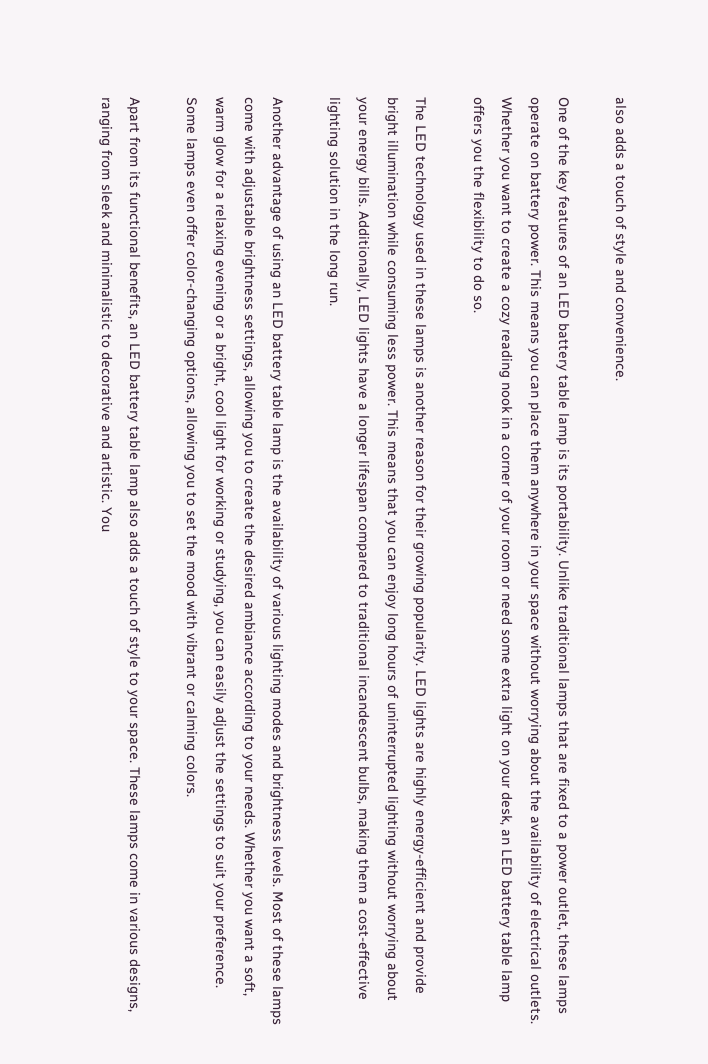also adds a touch of style and convenience.

One of the key features of an LED battery table lamp is its portability. Unlike traditional lamps that are fixed to a power outlet, these lamps operate on battery power. This means you can place them anywhere in your space without worrying about the availability of electrical outlets. Whether you want to create a cozy reading nook in a corner of your room or need some extra light on your desk, an LED battery table lamp offers you the flexibility to do so.

The LED technology used in these lamps is another reason for their growing popularity. LED lights are highly energy-efficient and provide bright illumination while consuming less power. This means that you can enjoy long hours of uninterrupted lighting without worrying about your energy bills. Additionally, LED lights have a longer lifespan compared to traditional incandescent bulbs, making them a cost-effective lighting solution in the long run.

Another advantage of using an LED battery table lamp is the availability of various lighting modes and brightness levels. Most of these lamps come with adjustable brightness settings, allowing you to create the desired ambiance according to your needs. Whether you want a soft, warm glow for a relaxing evening or a bright, cool light for working or studying, you can easily adjust the settings to suit your preference. Some lamps even offer color-changing options, allowing you to set the mood with vibrant or calming colors.

Apart from its functional benefits, an LED battery table lamp also adds a touch of style to your space. These lamps come in various designs, ranging from sleek and minimalistic to decorative and artistic. You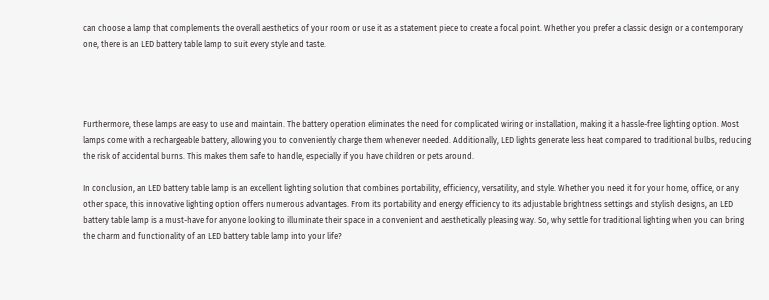can choose a lamp that complements the overall aesthetics of your room or use it as a statement piece to create a focal point. Whether you prefer a classic design or a contemporary one, there is an LED battery table lamp to suit every style and taste.




Furthermore, these lamps are easy to use and maintain. The battery operation eliminates the need for complicated wiring or installation, making it a hassle-free lighting option. Most lamps come with a rechargeable battery, allowing you to conveniently charge them whenever needed. Additionally, LED lights generate less heat compared to traditional bulbs, reducing the risk of accidental burns. This makes them safe to handle, especially if you have children or pets around.

In conclusion, an LED battery table lamp is an excellent lighting solution that combines portability, efficiency, versatility, and style. Whether you need it for your home, office, or any other space, this innovative lighting option offers numerous advantages. From its portability and energy efficiency to its adjustable brightness settings and stylish designs, an LED battery table lamp is a must-have for anyone looking to illuminate their space in a convenient and aesthetically pleasing way. So, why settle for traditional lighting when you can bring the charm and functionality of an LED battery table lamp into your life?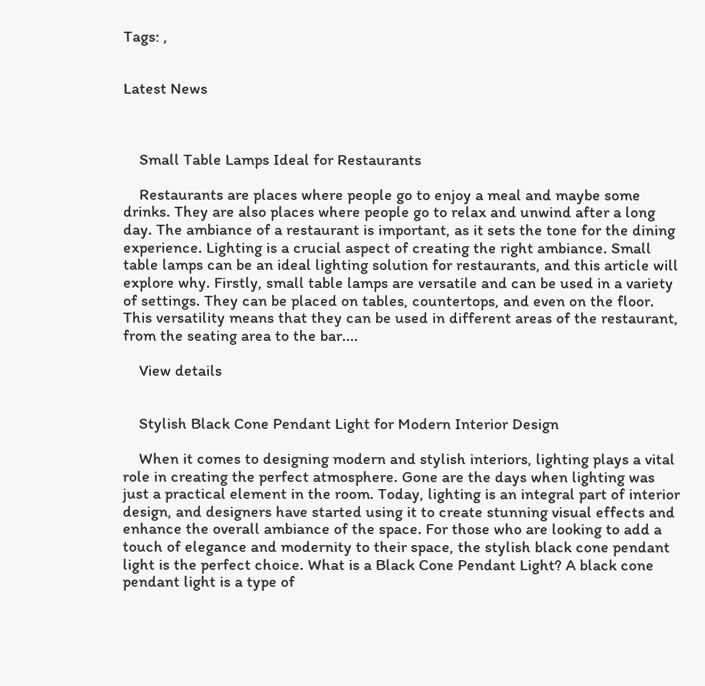Tags: ,


Latest News



    Small Table Lamps Ideal for Restaurants

    Restaurants are places where people go to enjoy a meal and maybe some drinks. They are also places where people go to relax and unwind after a long day. The ambiance of a restaurant is important, as it sets the tone for the dining experience. Lighting is a crucial aspect of creating the right ambiance. Small table lamps can be an ideal lighting solution for restaurants, and this article will explore why. Firstly, small table lamps are versatile and can be used in a variety of settings. They can be placed on tables, countertops, and even on the floor. This versatility means that they can be used in different areas of the restaurant, from the seating area to the bar....

    View details


    Stylish Black Cone Pendant Light for Modern Interior Design

    When it comes to designing modern and stylish interiors, lighting plays a vital role in creating the perfect atmosphere. Gone are the days when lighting was just a practical element in the room. Today, lighting is an integral part of interior design, and designers have started using it to create stunning visual effects and enhance the overall ambiance of the space. For those who are looking to add a touch of elegance and modernity to their space, the stylish black cone pendant light is the perfect choice. What is a Black Cone Pendant Light? A black cone pendant light is a type of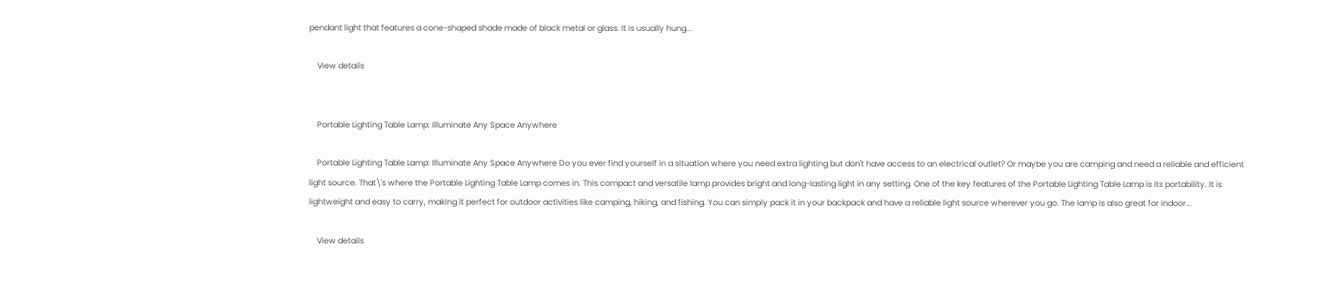pendant light that features a cone-shaped shade made of black metal or glass. It is usually hung...

    View details


    Portable Lighting Table Lamp: Illuminate Any Space Anywhere

    Portable Lighting Table Lamp: Illuminate Any Space Anywhere Do you ever find yourself in a situation where you need extra lighting but don't have access to an electrical outlet? Or maybe you are camping and need a reliable and efficient light source. That\'s where the Portable Lighting Table Lamp comes in. This compact and versatile lamp provides bright and long-lasting light in any setting. One of the key features of the Portable Lighting Table Lamp is its portability. It is lightweight and easy to carry, making it perfect for outdoor activities like camping, hiking, and fishing. You can simply pack it in your backpack and have a reliable light source wherever you go. The lamp is also great for indoor...

    View details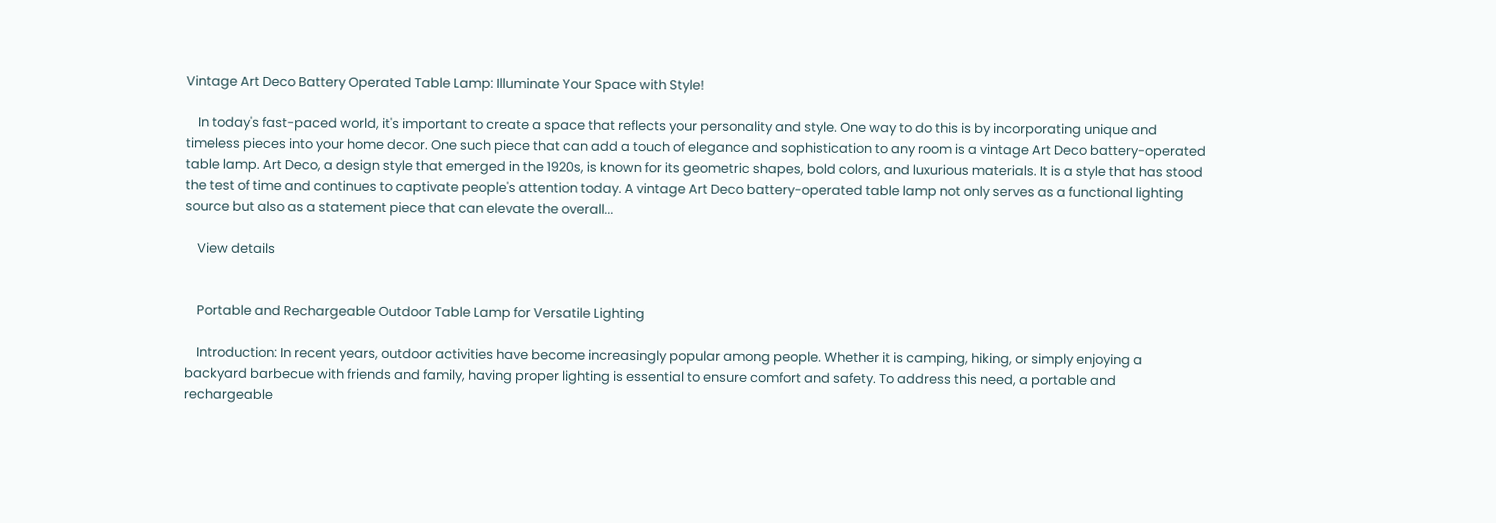Vintage Art Deco Battery Operated Table Lamp: Illuminate Your Space with Style!

    In today's fast-paced world, it's important to create a space that reflects your personality and style. One way to do this is by incorporating unique and timeless pieces into your home decor. One such piece that can add a touch of elegance and sophistication to any room is a vintage Art Deco battery-operated table lamp. Art Deco, a design style that emerged in the 1920s, is known for its geometric shapes, bold colors, and luxurious materials. It is a style that has stood the test of time and continues to captivate people's attention today. A vintage Art Deco battery-operated table lamp not only serves as a functional lighting source but also as a statement piece that can elevate the overall...

    View details


    Portable and Rechargeable Outdoor Table Lamp for Versatile Lighting

    Introduction: In recent years, outdoor activities have become increasingly popular among people. Whether it is camping, hiking, or simply enjoying a backyard barbecue with friends and family, having proper lighting is essential to ensure comfort and safety. To address this need, a portable and rechargeable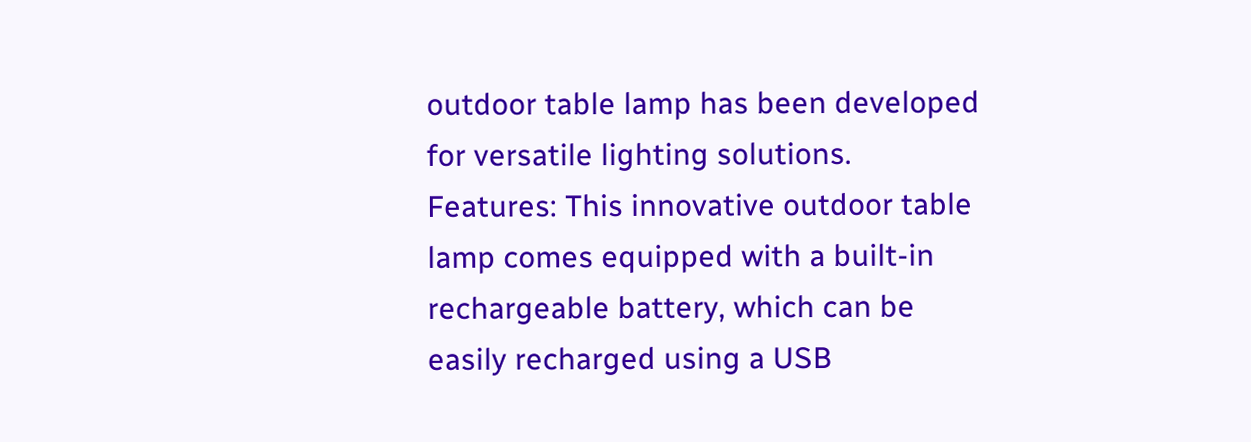outdoor table lamp has been developed for versatile lighting solutions. Features: This innovative outdoor table lamp comes equipped with a built-in rechargeable battery, which can be easily recharged using a USB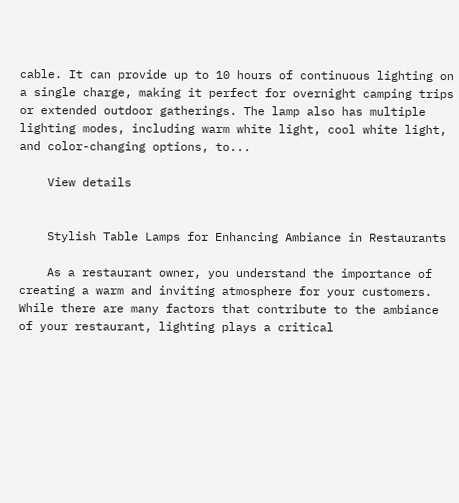cable. It can provide up to 10 hours of continuous lighting on a single charge, making it perfect for overnight camping trips or extended outdoor gatherings. The lamp also has multiple lighting modes, including warm white light, cool white light, and color-changing options, to...

    View details


    Stylish Table Lamps for Enhancing Ambiance in Restaurants

    As a restaurant owner, you understand the importance of creating a warm and inviting atmosphere for your customers. While there are many factors that contribute to the ambiance of your restaurant, lighting plays a critical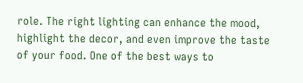role. The right lighting can enhance the mood, highlight the decor, and even improve the taste of your food. One of the best ways to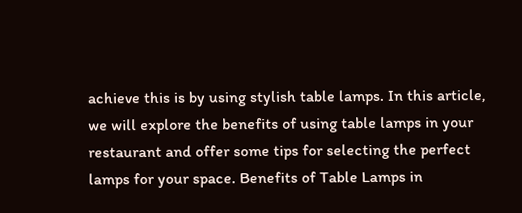achieve this is by using stylish table lamps. In this article, we will explore the benefits of using table lamps in your restaurant and offer some tips for selecting the perfect lamps for your space. Benefits of Table Lamps in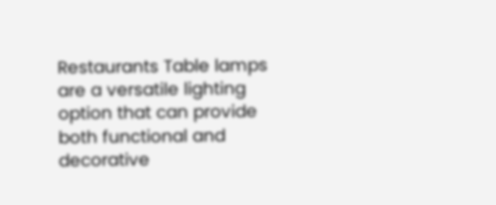Restaurants Table lamps are a versatile lighting option that can provide both functional and decorative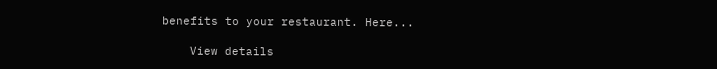benefits to your restaurant. Here...

    View details